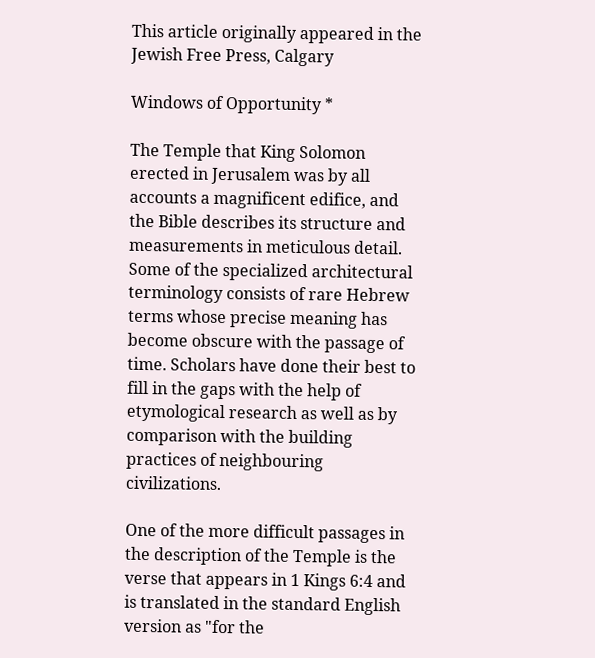This article originally appeared in the Jewish Free Press, Calgary

Windows of Opportunity *

The Temple that King Solomon erected in Jerusalem was by all accounts a magnificent edifice, and the Bible describes its structure and measurements in meticulous detail. Some of the specialized architectural terminology consists of rare Hebrew terms whose precise meaning has become obscure with the passage of time. Scholars have done their best to fill in the gaps with the help of etymological research as well as by comparison with the building practices of neighbouring civilizations.

One of the more difficult passages in the description of the Temple is the verse that appears in 1 Kings 6:4 and is translated in the standard English version as "for the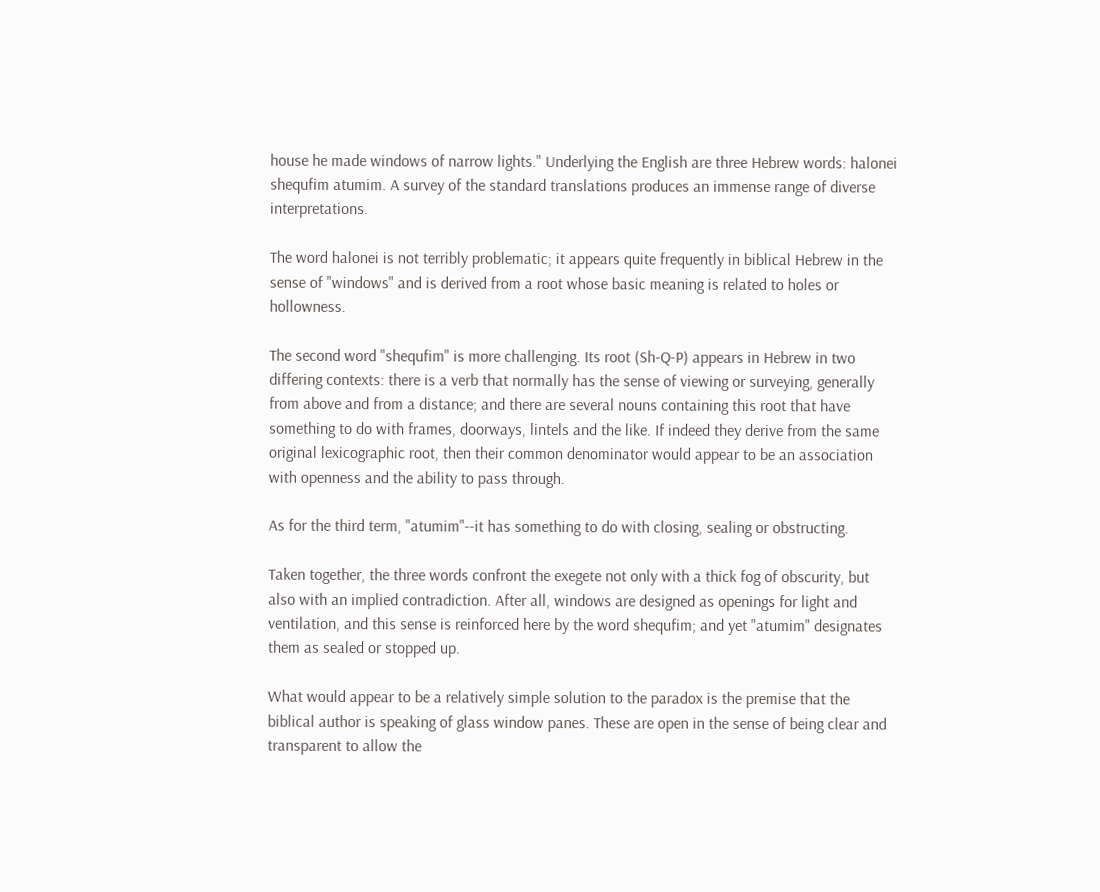house he made windows of narrow lights." Underlying the English are three Hebrew words: halonei shequfim atumim. A survey of the standard translations produces an immense range of diverse interpretations.

The word halonei is not terribly problematic; it appears quite frequently in biblical Hebrew in the sense of "windows" and is derived from a root whose basic meaning is related to holes or hollowness.

The second word "shequfim" is more challenging. Its root (Sh-Q-P) appears in Hebrew in two differing contexts: there is a verb that normally has the sense of viewing or surveying, generally from above and from a distance; and there are several nouns containing this root that have something to do with frames, doorways, lintels and the like. If indeed they derive from the same original lexicographic root, then their common denominator would appear to be an association with openness and the ability to pass through.

As for the third term, "atumim"--it has something to do with closing, sealing or obstructing.

Taken together, the three words confront the exegete not only with a thick fog of obscurity, but also with an implied contradiction. After all, windows are designed as openings for light and ventilation, and this sense is reinforced here by the word shequfim; and yet "atumim" designates them as sealed or stopped up.

What would appear to be a relatively simple solution to the paradox is the premise that the biblical author is speaking of glass window panes. These are open in the sense of being clear and transparent to allow the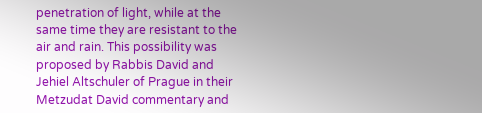penetration of light, while at the same time they are resistant to the air and rain. This possibility was proposed by Rabbis David and Jehiel Altschuler of Prague in their Metzudat David commentary and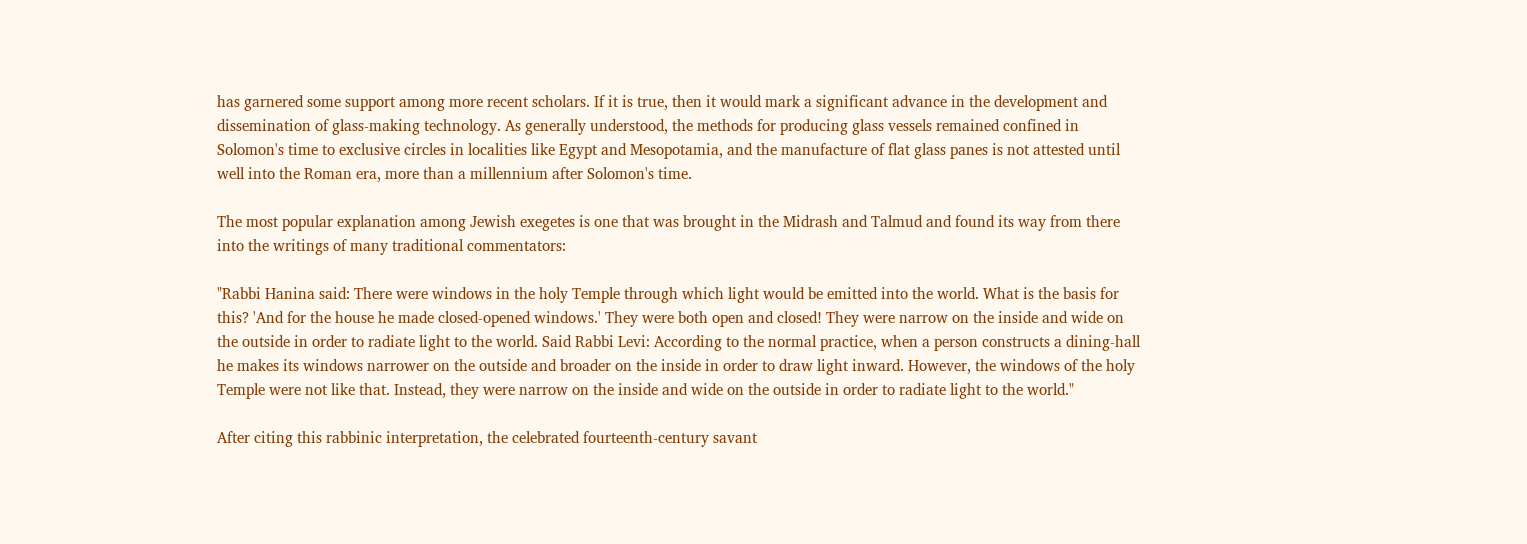has garnered some support among more recent scholars. If it is true, then it would mark a significant advance in the development and dissemination of glass-making technology. As generally understood, the methods for producing glass vessels remained confined in Solomon's time to exclusive circles in localities like Egypt and Mesopotamia, and the manufacture of flat glass panes is not attested until well into the Roman era, more than a millennium after Solomon's time.

The most popular explanation among Jewish exegetes is one that was brought in the Midrash and Talmud and found its way from there into the writings of many traditional commentators:

"Rabbi Hanina said: There were windows in the holy Temple through which light would be emitted into the world. What is the basis for this? 'And for the house he made closed-opened windows.' They were both open and closed! They were narrow on the inside and wide on the outside in order to radiate light to the world. Said Rabbi Levi: According to the normal practice, when a person constructs a dining-hall he makes its windows narrower on the outside and broader on the inside in order to draw light inward. However, the windows of the holy Temple were not like that. Instead, they were narrow on the inside and wide on the outside in order to radiate light to the world."

After citing this rabbinic interpretation, the celebrated fourteenth-century savant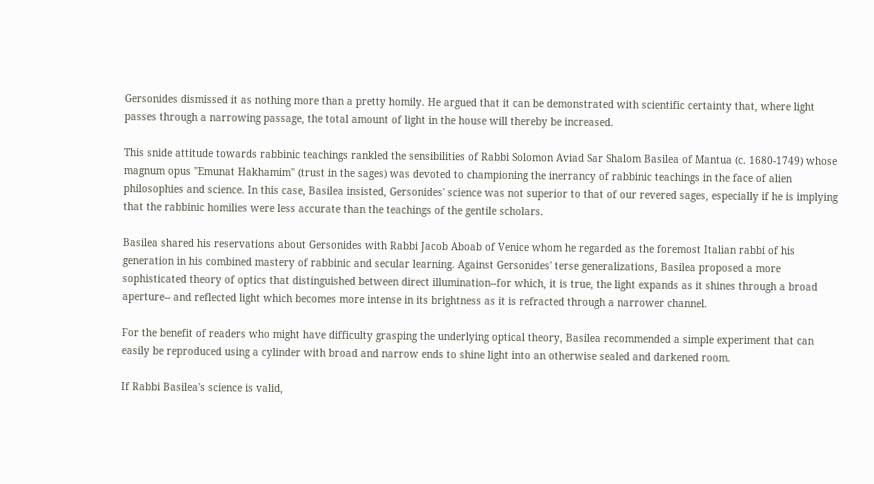Gersonides dismissed it as nothing more than a pretty homily. He argued that it can be demonstrated with scientific certainty that, where light passes through a narrowing passage, the total amount of light in the house will thereby be increased.

This snide attitude towards rabbinic teachings rankled the sensibilities of Rabbi Solomon Aviad Sar Shalom Basilea of Mantua (c. 1680-1749) whose magnum opus "Emunat Hakhamim" (trust in the sages) was devoted to championing the inerrancy of rabbinic teachings in the face of alien philosophies and science. In this case, Basilea insisted, Gersonides' science was not superior to that of our revered sages, especially if he is implying that the rabbinic homilies were less accurate than the teachings of the gentile scholars.

Basilea shared his reservations about Gersonides with Rabbi Jacob Aboab of Venice whom he regarded as the foremost Italian rabbi of his generation in his combined mastery of rabbinic and secular learning. Against Gersonides' terse generalizations, Basilea proposed a more sophisticated theory of optics that distinguished between direct illumination--for which, it is true, the light expands as it shines through a broad aperture-- and reflected light which becomes more intense in its brightness as it is refracted through a narrower channel.

For the benefit of readers who might have difficulty grasping the underlying optical theory, Basilea recommended a simple experiment that can easily be reproduced using a cylinder with broad and narrow ends to shine light into an otherwise sealed and darkened room.

If Rabbi Basilea's science is valid,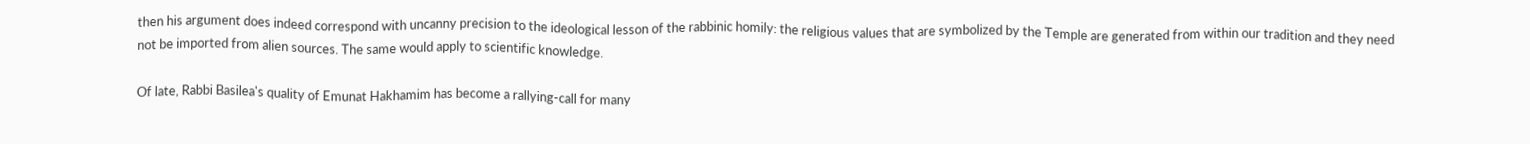then his argument does indeed correspond with uncanny precision to the ideological lesson of the rabbinic homily: the religious values that are symbolized by the Temple are generated from within our tradition and they need not be imported from alien sources. The same would apply to scientific knowledge.

Of late, Rabbi Basilea's quality of Emunat Hakhamim has become a rallying-call for many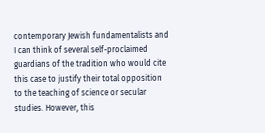contemporary Jewish fundamentalists and I can think of several self-proclaimed guardians of the tradition who would cite this case to justify their total opposition to the teaching of science or secular studies. However, this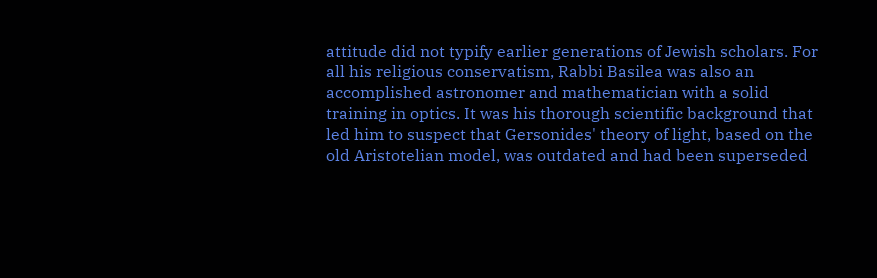attitude did not typify earlier generations of Jewish scholars. For all his religious conservatism, Rabbi Basilea was also an accomplished astronomer and mathematician with a solid training in optics. It was his thorough scientific background that led him to suspect that Gersonides' theory of light, based on the old Aristotelian model, was outdated and had been superseded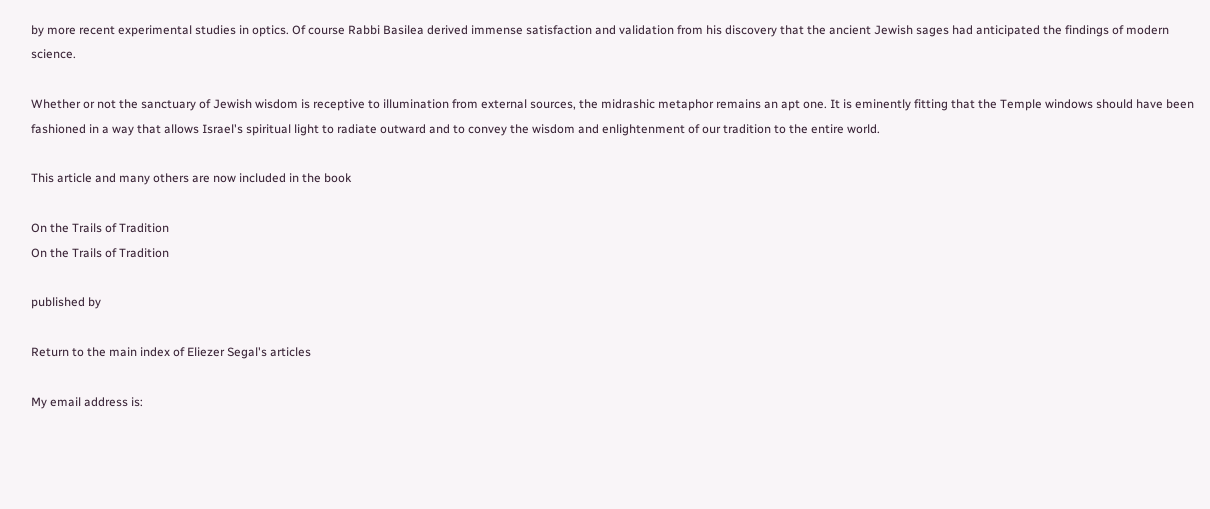by more recent experimental studies in optics. Of course Rabbi Basilea derived immense satisfaction and validation from his discovery that the ancient Jewish sages had anticipated the findings of modern science.

Whether or not the sanctuary of Jewish wisdom is receptive to illumination from external sources, the midrashic metaphor remains an apt one. It is eminently fitting that the Temple windows should have been fashioned in a way that allows Israel's spiritual light to radiate outward and to convey the wisdom and enlightenment of our tradition to the entire world.

This article and many others are now included in the book

On the Trails of Tradition
On the Trails of Tradition

published by

Return to the main index of Eliezer Segal's articles

My email address is: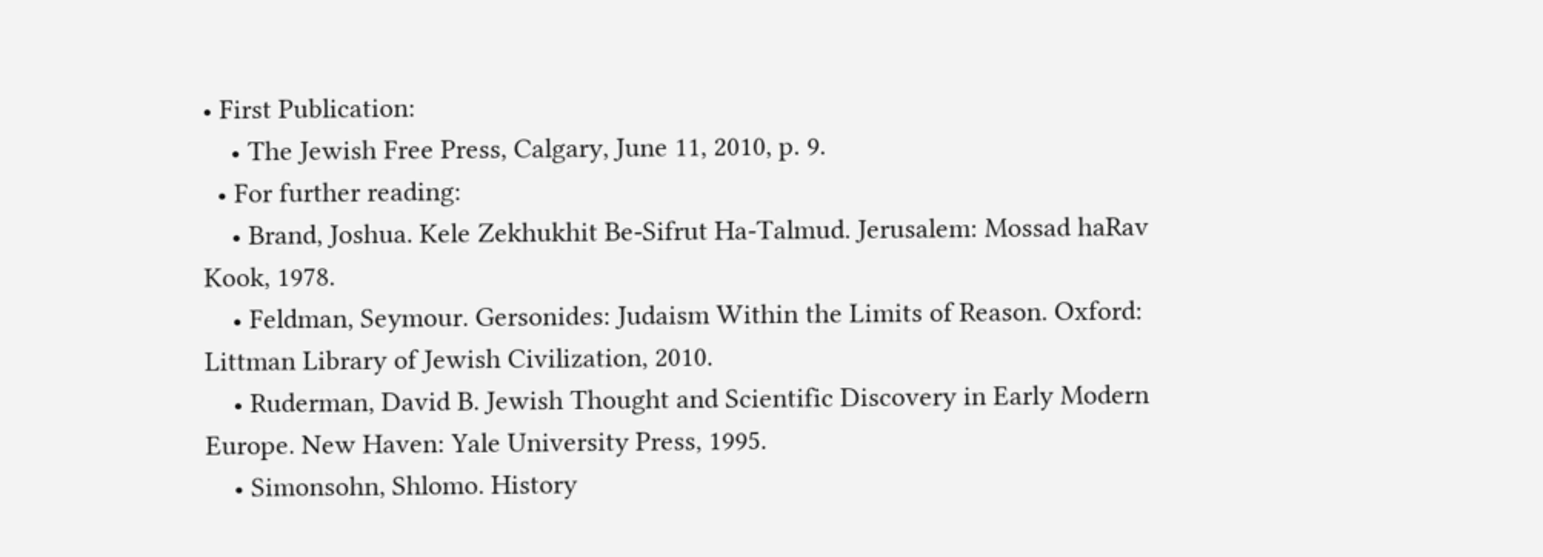• First Publication:
    • The Jewish Free Press, Calgary, June 11, 2010, p. 9.
  • For further reading:
    • Brand, Joshua. Kele Zekhukhit Be-Sifrut Ha-Talmud. Jerusalem: Mossad haRav Kook, 1978.
    • Feldman, Seymour. Gersonides: Judaism Within the Limits of Reason. Oxford: Littman Library of Jewish Civilization, 2010.
    • Ruderman, David B. Jewish Thought and Scientific Discovery in Early Modern Europe. New Haven: Yale University Press, 1995.
    • Simonsohn, Shlomo. History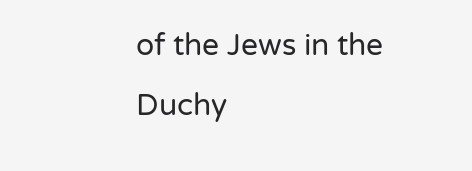of the Jews in the Duchy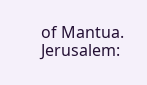of Mantua. Jerusalem: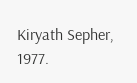Kiryath Sepher, 1977.